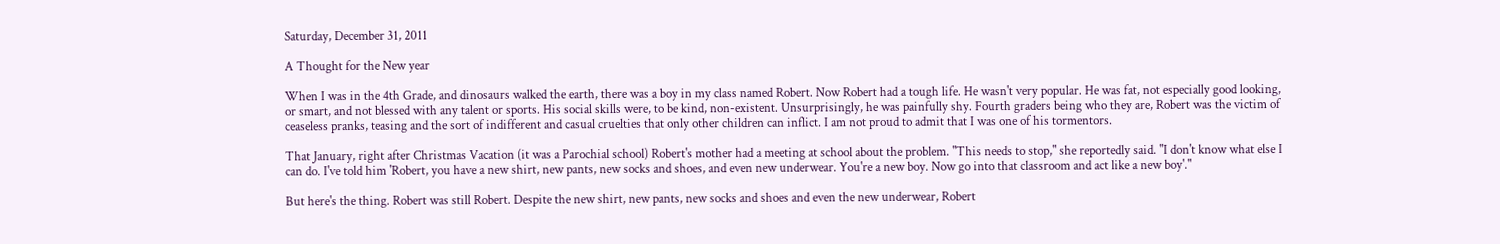Saturday, December 31, 2011

A Thought for the New year

When I was in the 4th Grade, and dinosaurs walked the earth, there was a boy in my class named Robert. Now Robert had a tough life. He wasn't very popular. He was fat, not especially good looking, or smart, and not blessed with any talent or sports. His social skills were, to be kind, non-existent. Unsurprisingly, he was painfully shy. Fourth graders being who they are, Robert was the victim of ceaseless pranks, teasing and the sort of indifferent and casual cruelties that only other children can inflict. I am not proud to admit that I was one of his tormentors.

That January, right after Christmas Vacation (it was a Parochial school) Robert's mother had a meeting at school about the problem. "This needs to stop," she reportedly said. "I don't know what else I can do. I've told him 'Robert, you have a new shirt, new pants, new socks and shoes, and even new underwear. You're a new boy. Now go into that classroom and act like a new boy'."

But here's the thing. Robert was still Robert. Despite the new shirt, new pants, new socks and shoes and even the new underwear, Robert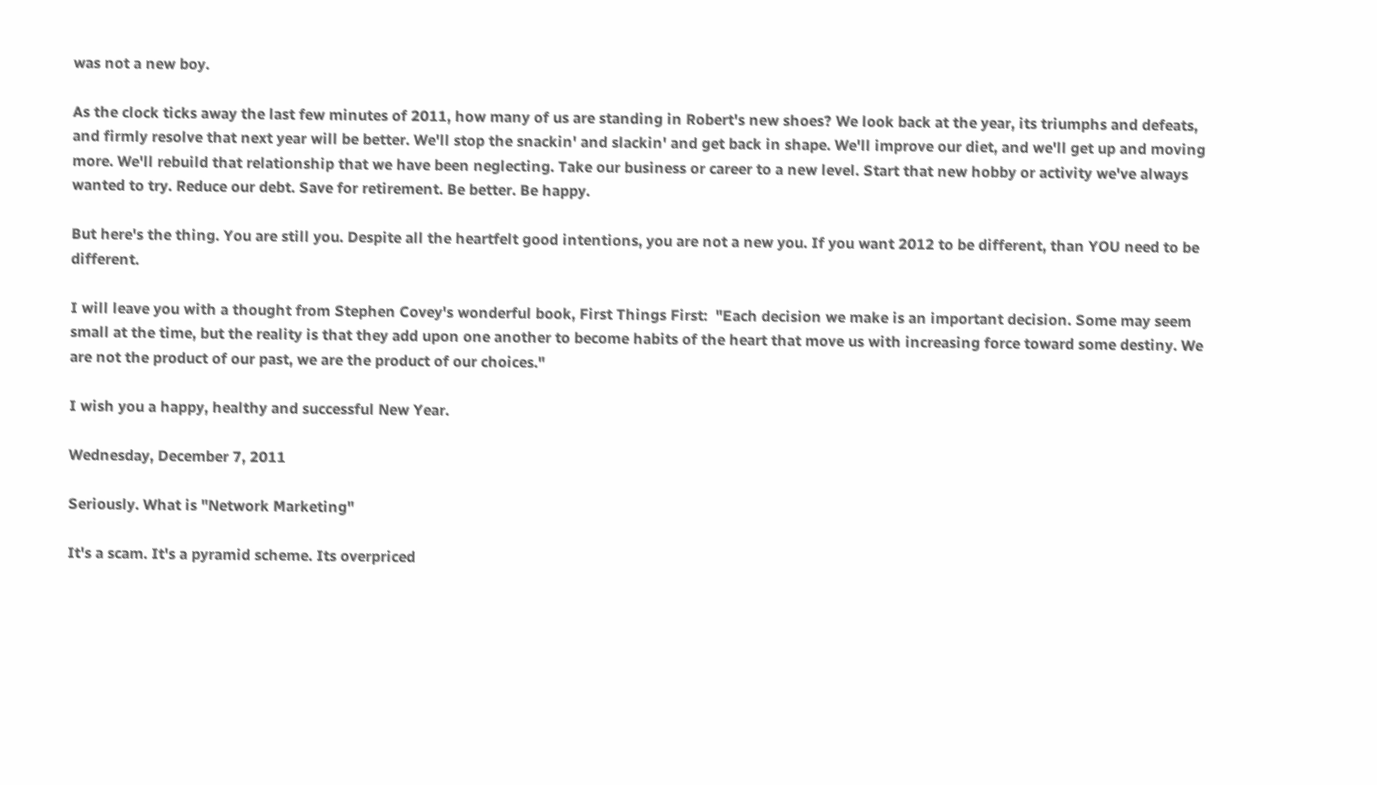was not a new boy.

As the clock ticks away the last few minutes of 2011, how many of us are standing in Robert's new shoes? We look back at the year, its triumphs and defeats, and firmly resolve that next year will be better. We'll stop the snackin' and slackin' and get back in shape. We'll improve our diet, and we'll get up and moving more. We'll rebuild that relationship that we have been neglecting. Take our business or career to a new level. Start that new hobby or activity we've always wanted to try. Reduce our debt. Save for retirement. Be better. Be happy.

But here's the thing. You are still you. Despite all the heartfelt good intentions, you are not a new you. If you want 2012 to be different, than YOU need to be different.

I will leave you with a thought from Stephen Covey's wonderful book, First Things First:  "Each decision we make is an important decision. Some may seem small at the time, but the reality is that they add upon one another to become habits of the heart that move us with increasing force toward some destiny. We are not the product of our past, we are the product of our choices."

I wish you a happy, healthy and successful New Year.

Wednesday, December 7, 2011

Seriously. What is "Network Marketing"

It's a scam. It's a pyramid scheme. Its overpriced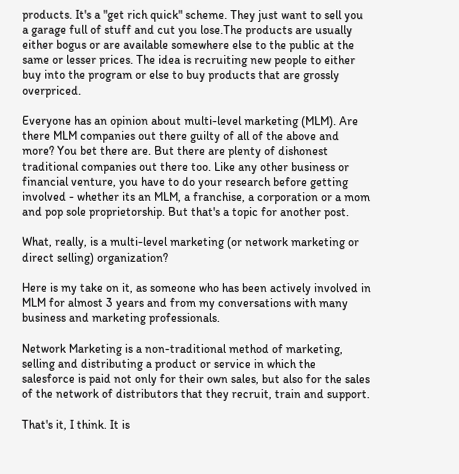products. It's a "get rich quick" scheme. They just want to sell you a garage full of stuff and cut you lose.The products are usually either bogus or are available somewhere else to the public at the same or lesser prices. The idea is recruiting new people to either buy into the program or else to buy products that are grossly overpriced.

Everyone has an opinion about multi-level marketing (MLM). Are there MLM companies out there guilty of all of the above and more? You bet there are. But there are plenty of dishonest traditional companies out there too. Like any other business or financial venture, you have to do your research before getting involved - whether its an MLM, a franchise, a corporation or a mom and pop sole proprietorship. But that's a topic for another post.

What, really, is a multi-level marketing (or network marketing or direct selling) organization?

Here is my take on it, as someone who has been actively involved in MLM for almost 3 years and from my conversations with many business and marketing professionals.

Network Marketing is a non-traditional method of marketing, selling and distributing a product or service in which the salesforce is paid not only for their own sales, but also for the sales of the network of distributors that they recruit, train and support.

That's it, I think. It is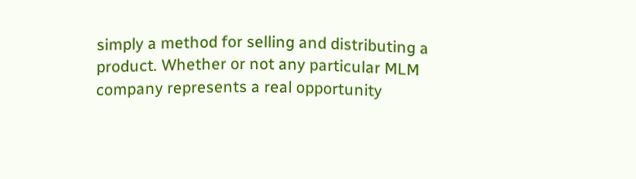simply a method for selling and distributing a product. Whether or not any particular MLM company represents a real opportunity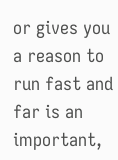or gives you a reason to run fast and far is an important,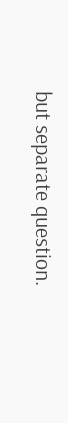but separate question.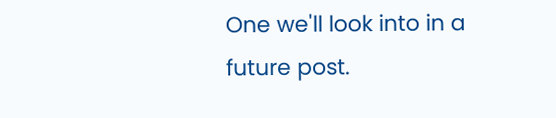One we'll look into in a future post.